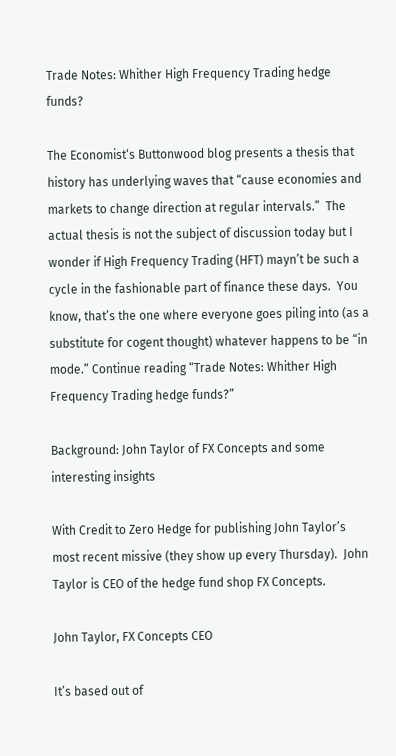Trade Notes: Whither High Frequency Trading hedge funds?

The Economist‘s Buttonwood blog presents a thesis that history has underlying waves that “cause economies and markets to change direction at regular intervals.”  The actual thesis is not the subject of discussion today but I wonder if High Frequency Trading (HFT) mayn’t be such a cycle in the fashionable part of finance these days.  You know, that’s the one where everyone goes piling into (as a substitute for cogent thought) whatever happens to be “in mode.” Continue reading “Trade Notes: Whither High Frequency Trading hedge funds?”

Background: John Taylor of FX Concepts and some interesting insights

With Credit to Zero Hedge for publishing John Taylor’s most recent missive (they show up every Thursday).  John Taylor is CEO of the hedge fund shop FX Concepts.

John Taylor, FX Concepts CEO

It’s based out of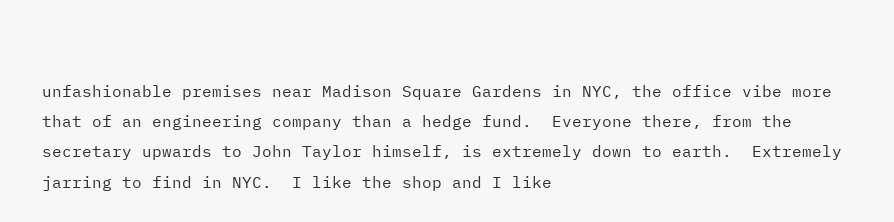unfashionable premises near Madison Square Gardens in NYC, the office vibe more that of an engineering company than a hedge fund.  Everyone there, from the secretary upwards to John Taylor himself, is extremely down to earth.  Extremely jarring to find in NYC.  I like the shop and I like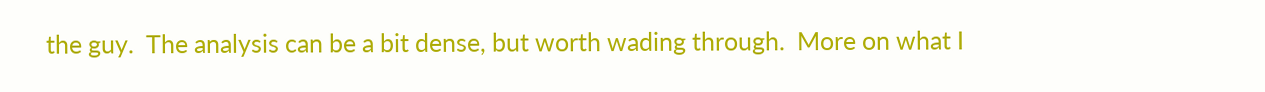the guy.  The analysis can be a bit dense, but worth wading through.  More on what I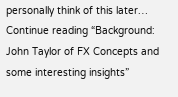personally think of this later… Continue reading “Background: John Taylor of FX Concepts and some interesting insights”